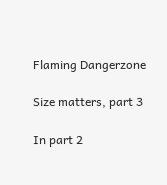Flaming Dangerzone

Size matters, part 3

In part 2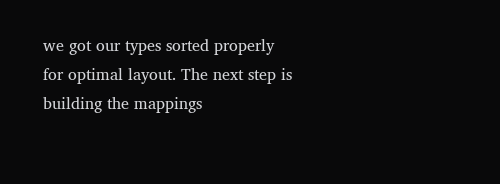we got our types sorted properly for optimal layout. The next step is building the mappings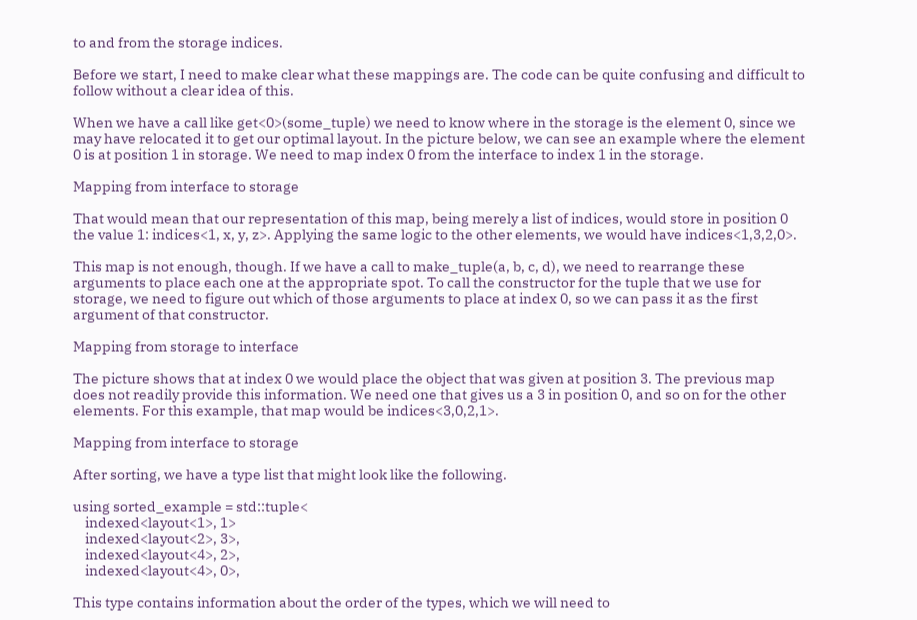to and from the storage indices.

Before we start, I need to make clear what these mappings are. The code can be quite confusing and difficult to follow without a clear idea of this.

When we have a call like get<0>(some_tuple) we need to know where in the storage is the element 0, since we may have relocated it to get our optimal layout. In the picture below, we can see an example where the element 0 is at position 1 in storage. We need to map index 0 from the interface to index 1 in the storage.

Mapping from interface to storage

That would mean that our representation of this map, being merely a list of indices, would store in position 0 the value 1: indices<1, x, y, z>. Applying the same logic to the other elements, we would have indices<1,3,2,0>.

This map is not enough, though. If we have a call to make_tuple(a, b, c, d), we need to rearrange these arguments to place each one at the appropriate spot. To call the constructor for the tuple that we use for storage, we need to figure out which of those arguments to place at index 0, so we can pass it as the first argument of that constructor.

Mapping from storage to interface

The picture shows that at index 0 we would place the object that was given at position 3. The previous map does not readily provide this information. We need one that gives us a 3 in position 0, and so on for the other elements. For this example, that map would be indices<3,0,2,1>.

Mapping from interface to storage

After sorting, we have a type list that might look like the following.

using sorted_example = std::tuple<
    indexed<layout<1>, 1>
    indexed<layout<2>, 3>,
    indexed<layout<4>, 2>,
    indexed<layout<4>, 0>,

This type contains information about the order of the types, which we will need to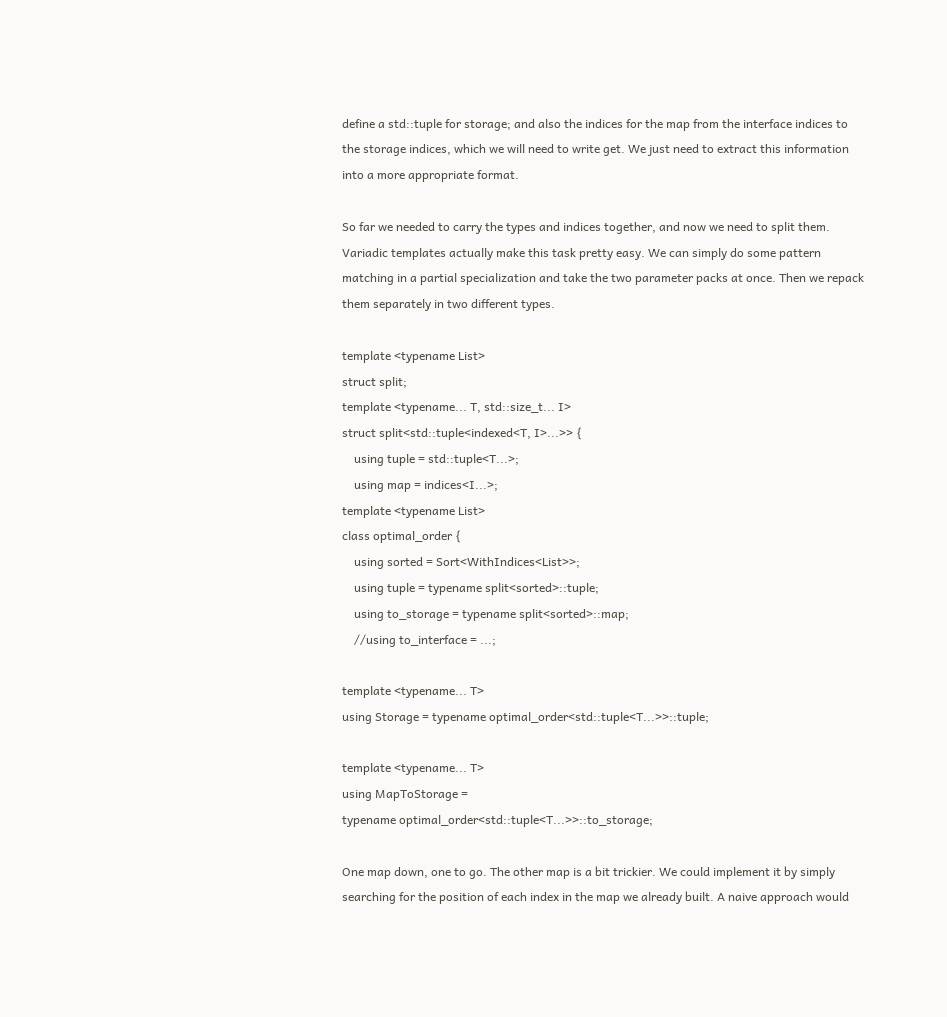define a std::tuple for storage; and also the indices for the map from the interface indices to the storage indices, which we will need to write get. We just need to extract this information into a more appropriate format.

So far we needed to carry the types and indices together, and now we need to split them. Variadic templates actually make this task pretty easy. We can simply do some pattern matching in a partial specialization and take the two parameter packs at once. Then we repack them separately in two different types.

template <typename List>
struct split;
template <typename... T, std::size_t... I>
struct split<std::tuple<indexed<T, I>...>> {
    using tuple = std::tuple<T...>;
    using map = indices<I...>;
template <typename List>
class optimal_order {
    using sorted = Sort<WithIndices<List>>;
    using tuple = typename split<sorted>::tuple;
    using to_storage = typename split<sorted>::map;
    //using to_interface = ...;

template <typename... T>
using Storage = typename optimal_order<std::tuple<T...>>::tuple;

template <typename... T>
using MapToStorage =
typename optimal_order<std::tuple<T...>>::to_storage;

One map down, one to go. The other map is a bit trickier. We could implement it by simply searching for the position of each index in the map we already built. A naive approach would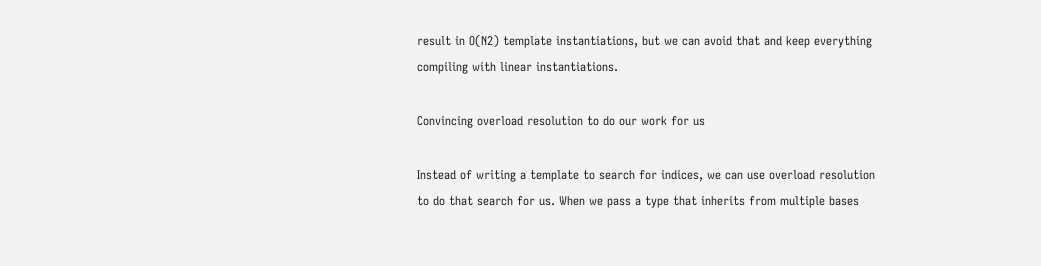result in O(N2) template instantiations, but we can avoid that and keep everything compiling with linear instantiations.

Convincing overload resolution to do our work for us

Instead of writing a template to search for indices, we can use overload resolution to do that search for us. When we pass a type that inherits from multiple bases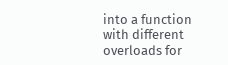into a function with different overloads for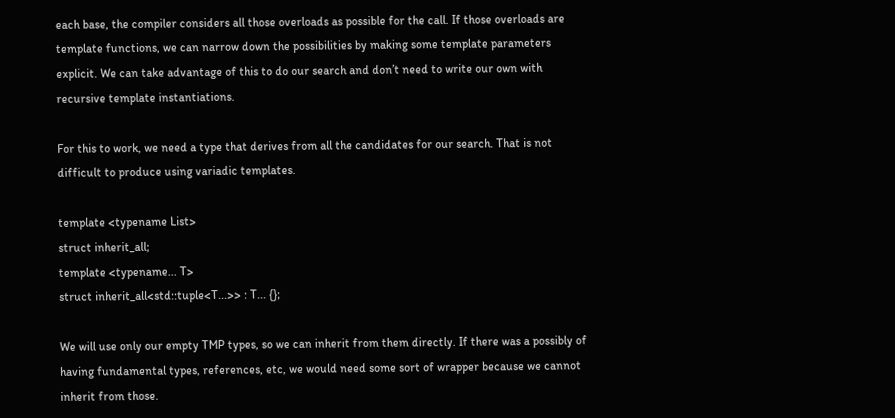each base, the compiler considers all those overloads as possible for the call. If those overloads are template functions, we can narrow down the possibilities by making some template parameters explicit. We can take advantage of this to do our search and don’t need to write our own with recursive template instantiations.

For this to work, we need a type that derives from all the candidates for our search. That is not difficult to produce using variadic templates.

template <typename List>
struct inherit_all;
template <typename... T>
struct inherit_all<std::tuple<T...>> : T... {};

We will use only our empty TMP types, so we can inherit from them directly. If there was a possibly of having fundamental types, references, etc, we would need some sort of wrapper because we cannot inherit from those.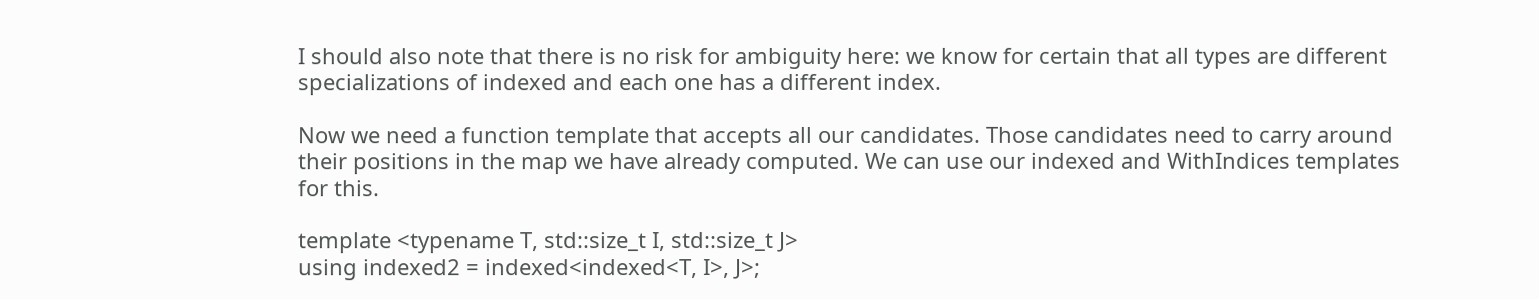I should also note that there is no risk for ambiguity here: we know for certain that all types are different specializations of indexed and each one has a different index.

Now we need a function template that accepts all our candidates. Those candidates need to carry around their positions in the map we have already computed. We can use our indexed and WithIndices templates for this.

template <typename T, std::size_t I, std::size_t J>
using indexed2 = indexed<indexed<T, I>, J>;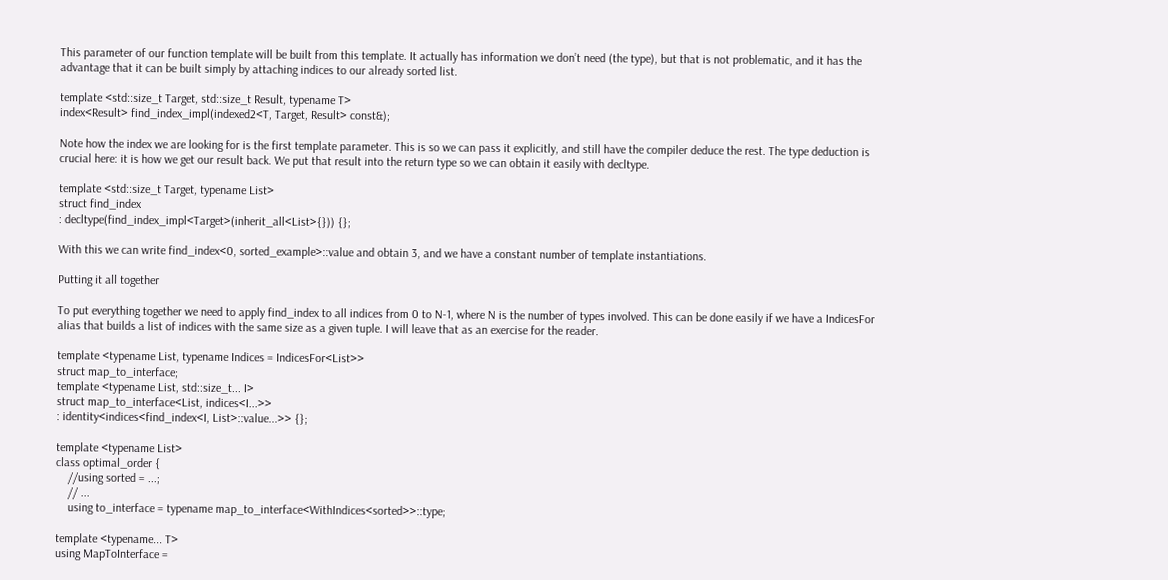This parameter of our function template will be built from this template. It actually has information we don’t need (the type), but that is not problematic, and it has the advantage that it can be built simply by attaching indices to our already sorted list.

template <std::size_t Target, std::size_t Result, typename T>
index<Result> find_index_impl(indexed2<T, Target, Result> const&);

Note how the index we are looking for is the first template parameter. This is so we can pass it explicitly, and still have the compiler deduce the rest. The type deduction is crucial here: it is how we get our result back. We put that result into the return type so we can obtain it easily with decltype.

template <std::size_t Target, typename List>
struct find_index
: decltype(find_index_impl<Target>(inherit_all<List>{})) {};

With this we can write find_index<0, sorted_example>::value and obtain 3, and we have a constant number of template instantiations.

Putting it all together

To put everything together we need to apply find_index to all indices from 0 to N-1, where N is the number of types involved. This can be done easily if we have a IndicesFor alias that builds a list of indices with the same size as a given tuple. I will leave that as an exercise for the reader.

template <typename List, typename Indices = IndicesFor<List>>
struct map_to_interface;
template <typename List, std::size_t... I>
struct map_to_interface<List, indices<I...>>
: identity<indices<find_index<I, List>::value...>> {};

template <typename List>
class optimal_order {
    //using sorted = ...;
    // ...
    using to_interface = typename map_to_interface<WithIndices<sorted>>::type;

template <typename... T>
using MapToInterface =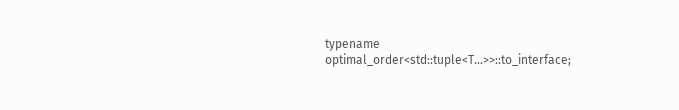typename optimal_order<std::tuple<T...>>::to_interface;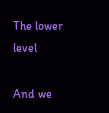The lower level

And we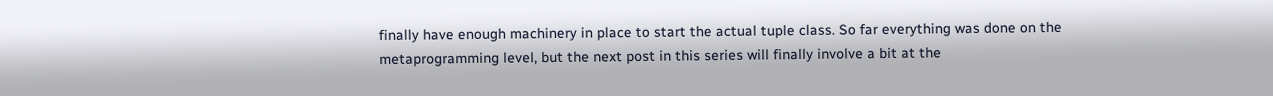finally have enough machinery in place to start the actual tuple class. So far everything was done on the metaprogramming level, but the next post in this series will finally involve a bit at the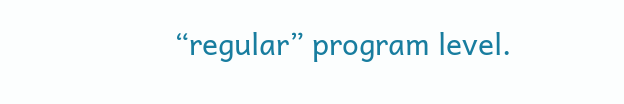“regular” program level.